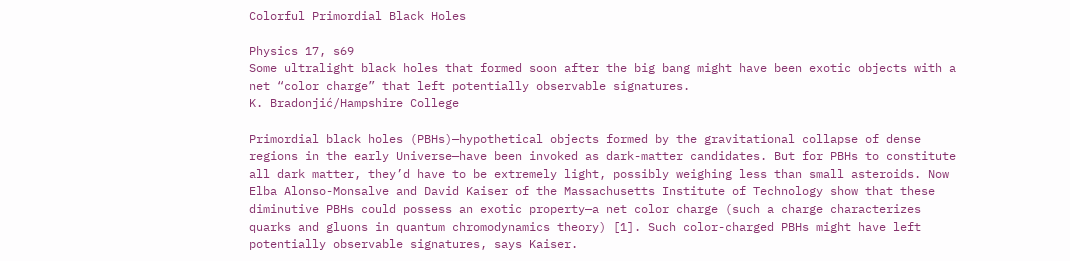Colorful Primordial Black Holes

Physics 17, s69
Some ultralight black holes that formed soon after the big bang might have been exotic objects with a net “color charge” that left potentially observable signatures.
K. Bradonjić/Hampshire College

Primordial black holes (PBHs)—hypothetical objects formed by the gravitational collapse of dense regions in the early Universe—have been invoked as dark-matter candidates. But for PBHs to constitute all dark matter, they’d have to be extremely light, possibly weighing less than small asteroids. Now Elba Alonso-Monsalve and David Kaiser of the Massachusetts Institute of Technology show that these diminutive PBHs could possess an exotic property—a net color charge (such a charge characterizes quarks and gluons in quantum chromodynamics theory) [1]. Such color-charged PBHs might have left potentially observable signatures, says Kaiser.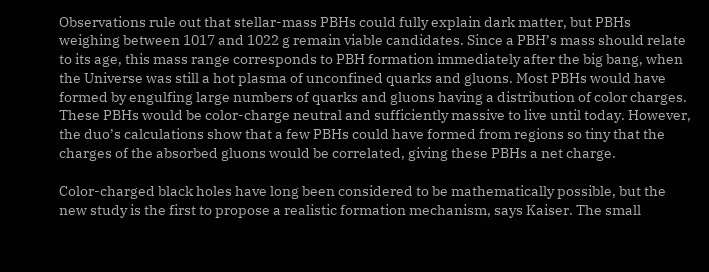Observations rule out that stellar-mass PBHs could fully explain dark matter, but PBHs weighing between 1017 and 1022 g remain viable candidates. Since a PBH’s mass should relate to its age, this mass range corresponds to PBH formation immediately after the big bang, when the Universe was still a hot plasma of unconfined quarks and gluons. Most PBHs would have formed by engulfing large numbers of quarks and gluons having a distribution of color charges. These PBHs would be color-charge neutral and sufficiently massive to live until today. However, the duo’s calculations show that a few PBHs could have formed from regions so tiny that the charges of the absorbed gluons would be correlated, giving these PBHs a net charge.

Color-charged black holes have long been considered to be mathematically possible, but the new study is the first to propose a realistic formation mechanism, says Kaiser. The small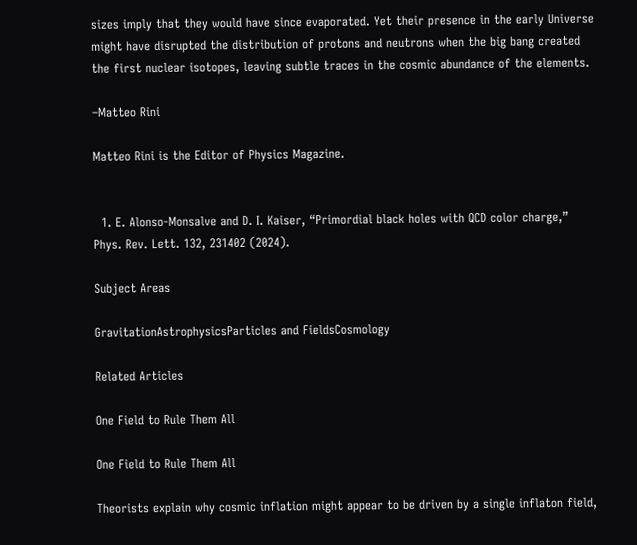sizes imply that they would have since evaporated. Yet their presence in the early Universe might have disrupted the distribution of protons and neutrons when the big bang created the first nuclear isotopes, leaving subtle traces in the cosmic abundance of the elements.

–Matteo Rini

Matteo Rini is the Editor of Physics Magazine.


  1. E. Alonso-Monsalve and D. I. Kaiser, “Primordial black holes with QCD color charge,” Phys. Rev. Lett. 132, 231402 (2024).

Subject Areas

GravitationAstrophysicsParticles and FieldsCosmology

Related Articles

One Field to Rule Them All

One Field to Rule Them All

Theorists explain why cosmic inflation might appear to be driven by a single inflaton field,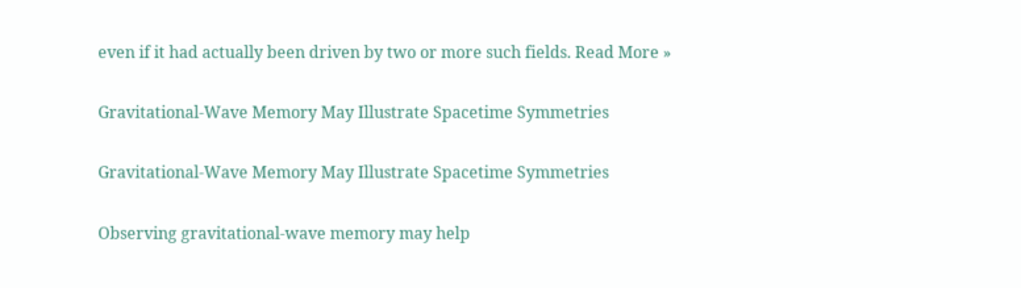even if it had actually been driven by two or more such fields. Read More »

Gravitational-Wave Memory May Illustrate Spacetime Symmetries

Gravitational-Wave Memory May Illustrate Spacetime Symmetries

Observing gravitational-wave memory may help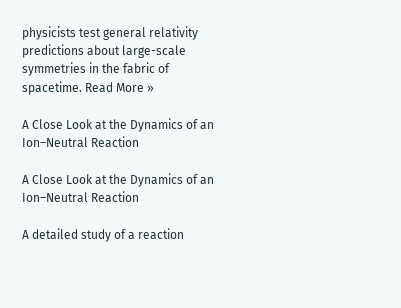physicists test general relativity predictions about large-scale symmetries in the fabric of spacetime. Read More »

A Close Look at the Dynamics of an Ion–Neutral Reaction

A Close Look at the Dynamics of an Ion–Neutral Reaction

A detailed study of a reaction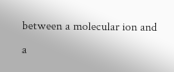between a molecular ion and a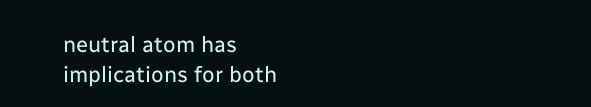neutral atom has implications for both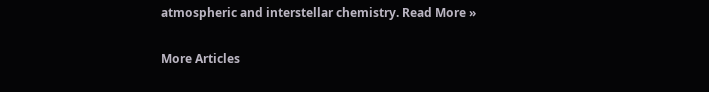atmospheric and interstellar chemistry. Read More »

More Articles